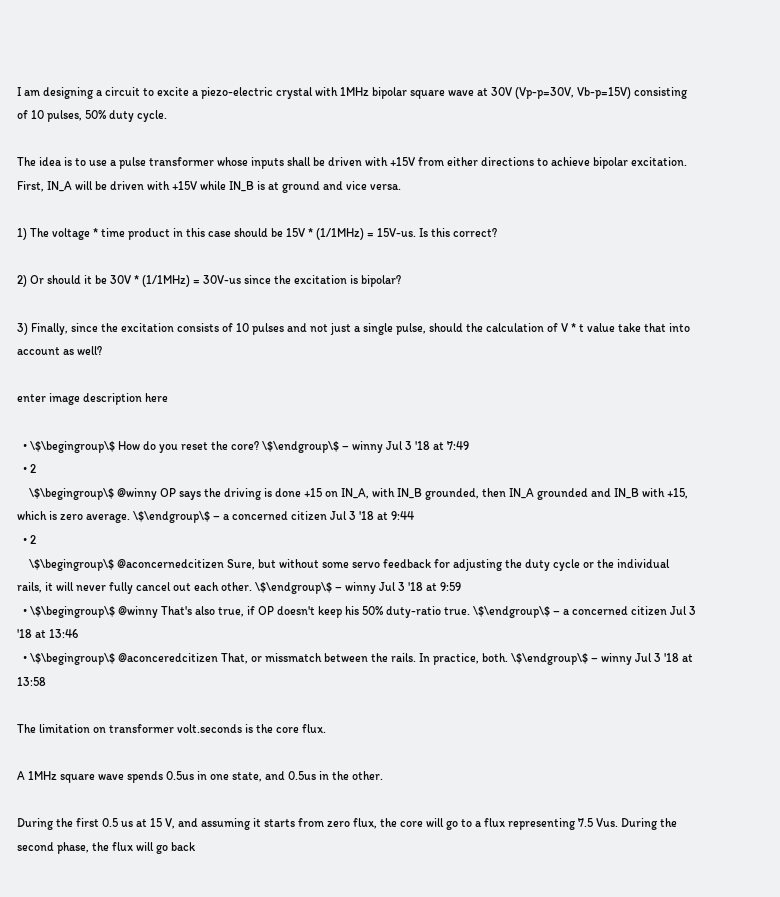I am designing a circuit to excite a piezo-electric crystal with 1MHz bipolar square wave at 30V (Vp-p=30V, Vb-p=15V) consisting of 10 pulses, 50% duty cycle.

The idea is to use a pulse transformer whose inputs shall be driven with +15V from either directions to achieve bipolar excitation. First, IN_A will be driven with +15V while IN_B is at ground and vice versa.

1) The voltage * time product in this case should be 15V * (1/1MHz) = 15V-us. Is this correct?

2) Or should it be 30V * (1/1MHz) = 30V-us since the excitation is bipolar?

3) Finally, since the excitation consists of 10 pulses and not just a single pulse, should the calculation of V * t value take that into account as well?

enter image description here

  • \$\begingroup\$ How do you reset the core? \$\endgroup\$ – winny Jul 3 '18 at 7:49
  • 2
    \$\begingroup\$ @winny OP says the driving is done +15 on IN_A, with IN_B grounded, then IN_A grounded and IN_B with +15, which is zero average. \$\endgroup\$ – a concerned citizen Jul 3 '18 at 9:44
  • 2
    \$\begingroup\$ @aconcernedcitizen Sure, but without some servo feedback for adjusting the duty cycle or the individual rails, it will never fully cancel out each other. \$\endgroup\$ – winny Jul 3 '18 at 9:59
  • \$\begingroup\$ @winny That's also true, if OP doesn't keep his 50% duty-ratio true. \$\endgroup\$ – a concerned citizen Jul 3 '18 at 13:46
  • \$\begingroup\$ @aconceredcitizen That, or missmatch between the rails. In practice, both. \$\endgroup\$ – winny Jul 3 '18 at 13:58

The limitation on transformer volt.seconds is the core flux.

A 1MHz square wave spends 0.5us in one state, and 0.5us in the other.

During the first 0.5 us at 15 V, and assuming it starts from zero flux, the core will go to a flux representing 7.5 Vus. During the second phase, the flux will go back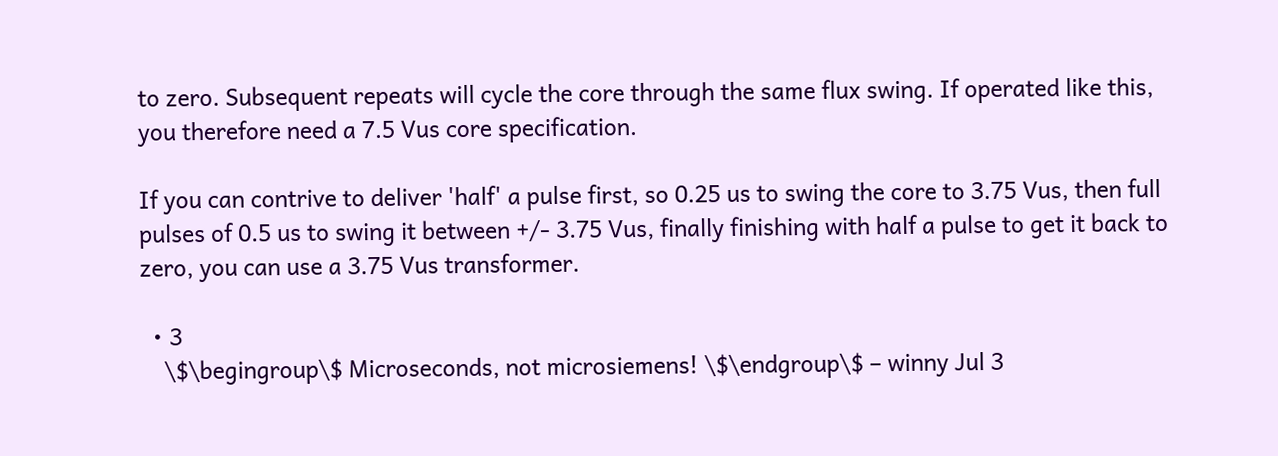to zero. Subsequent repeats will cycle the core through the same flux swing. If operated like this, you therefore need a 7.5 Vus core specification.

If you can contrive to deliver 'half' a pulse first, so 0.25 us to swing the core to 3.75 Vus, then full pulses of 0.5 us to swing it between +/- 3.75 Vus, finally finishing with half a pulse to get it back to zero, you can use a 3.75 Vus transformer.

  • 3
    \$\begingroup\$ Microseconds, not microsiemens! \$\endgroup\$ – winny Jul 3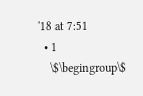'18 at 7:51
  • 1
    \$\begingroup\$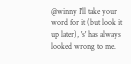@winny I'll take your word for it (but look it up later), 's' has always looked wrong to me.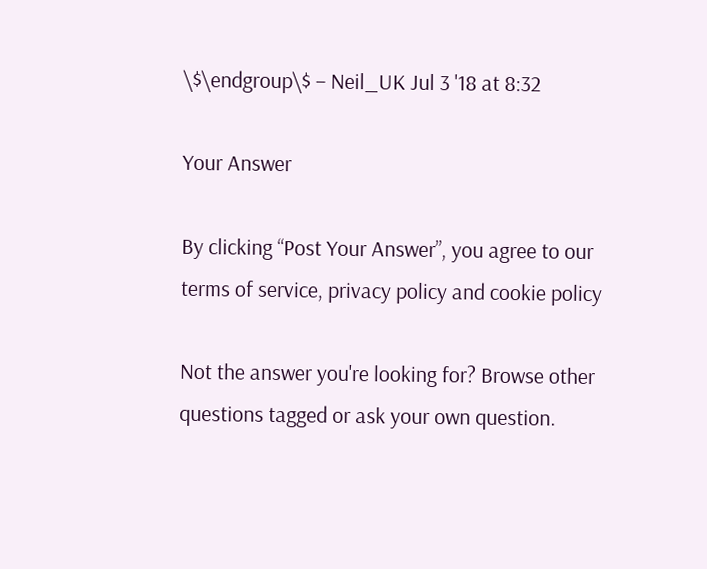\$\endgroup\$ – Neil_UK Jul 3 '18 at 8:32

Your Answer

By clicking “Post Your Answer”, you agree to our terms of service, privacy policy and cookie policy

Not the answer you're looking for? Browse other questions tagged or ask your own question.